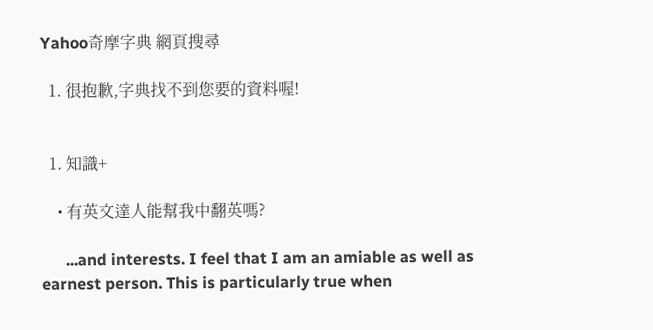Yahoo奇摩字典 網頁搜尋

  1. 很抱歉,字典找不到您要的資料喔!


  1. 知識+

    • 有英文達人能幫我中翻英嗎?

      ...and interests. I feel that I am an amiable as well as earnest person. This is particularly true when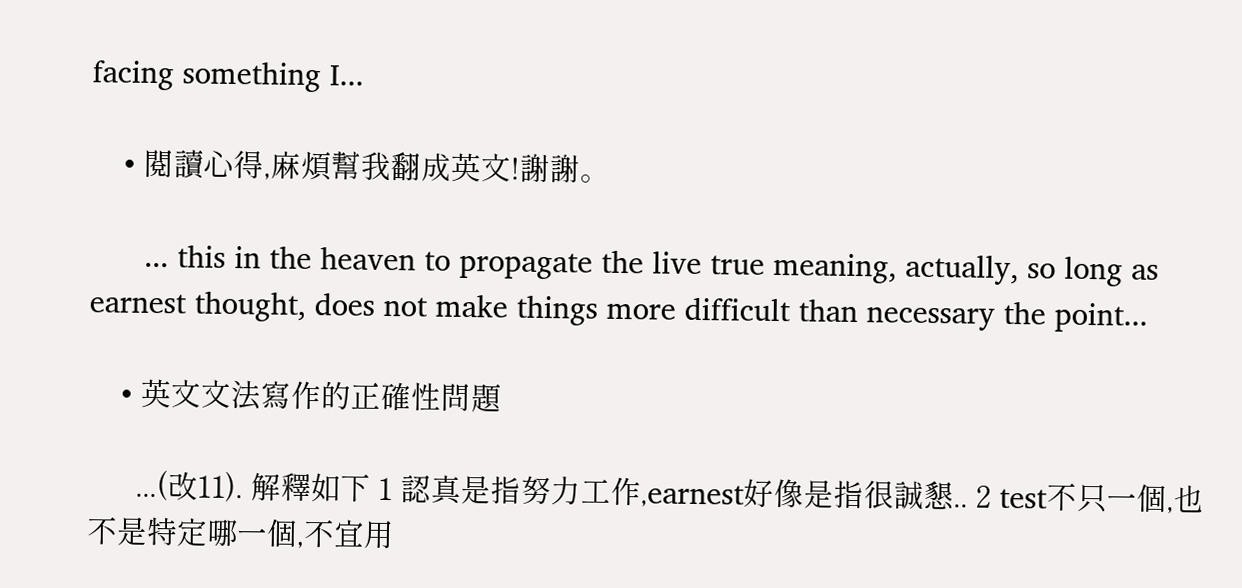facing something I...

    • 閱讀心得,麻煩幫我翻成英文!謝謝。

      ... this in the heaven to propagate the live true meaning, actually, so long as earnest thought, does not make things more difficult than necessary the point...

    • 英文文法寫作的正確性問題

      ...(改11). 解釋如下 1 認真是指努力工作,earnest好像是指很誠懇.. 2 test不只一個,也不是特定哪一個,不宜用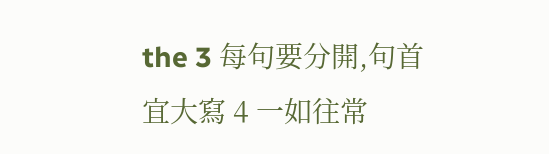the 3 每句要分開,句首宜大寫 4 一如往常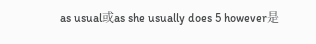as usual或as she usually does 5 however是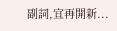副詞,宜再開新...